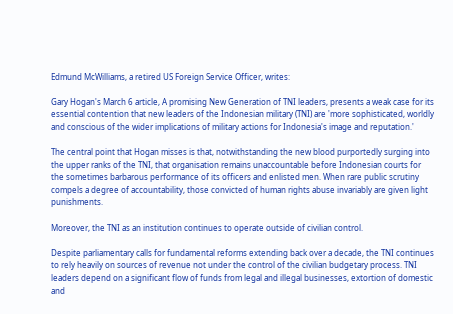Edmund McWilliams, a retired US Foreign Service Officer, writes:

Gary Hogan's March 6 article, A promising New Generation of TNI leaders, presents a weak case for its essential contention that new leaders of the Indonesian military (TNI) are 'more sophisticated, worldly and conscious of the wider implications of military actions for Indonesia's image and reputation.'

The central point that Hogan misses is that, notwithstanding the new blood purportedly surging into the upper ranks of the TNI, that organisation remains unaccountable before Indonesian courts for the sometimes barbarous performance of its officers and enlisted men. When rare public scrutiny compels a degree of accountability, those convicted of human rights abuse invariably are given light punishments.

Moreover, the TNI as an institution continues to operate outside of civilian control.

Despite parliamentary calls for fundamental reforms extending back over a decade, the TNI continues to rely heavily on sources of revenue not under the control of the civilian budgetary process. TNI leaders depend on a significant flow of funds from legal and illegal businesses, extortion of domestic and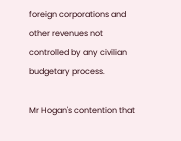foreign corporations and other revenues not controlled by any civilian budgetary process.

Mr Hogan's contention that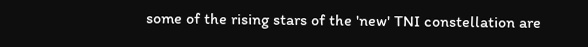some of the rising stars of the 'new' TNI constellation are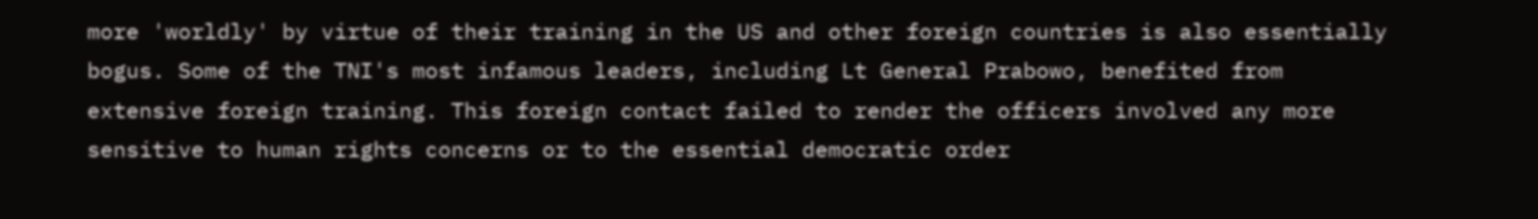more 'worldly' by virtue of their training in the US and other foreign countries is also essentially bogus. Some of the TNI's most infamous leaders, including Lt General Prabowo, benefited from extensive foreign training. This foreign contact failed to render the officers involved any more sensitive to human rights concerns or to the essential democratic order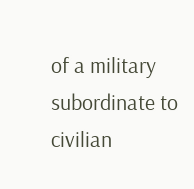of a military subordinate to civilian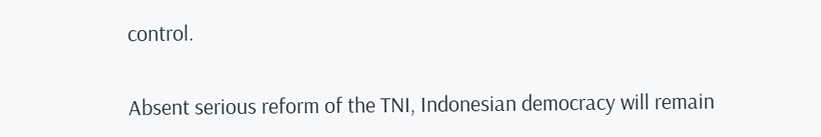control.

Absent serious reform of the TNI, Indonesian democracy will remain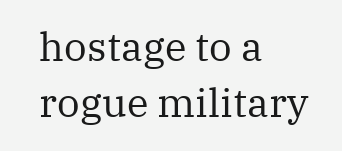hostage to a rogue military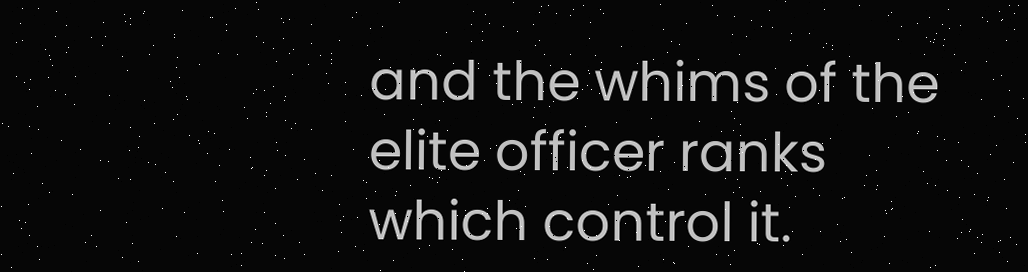and the whims of the elite officer ranks which control it.